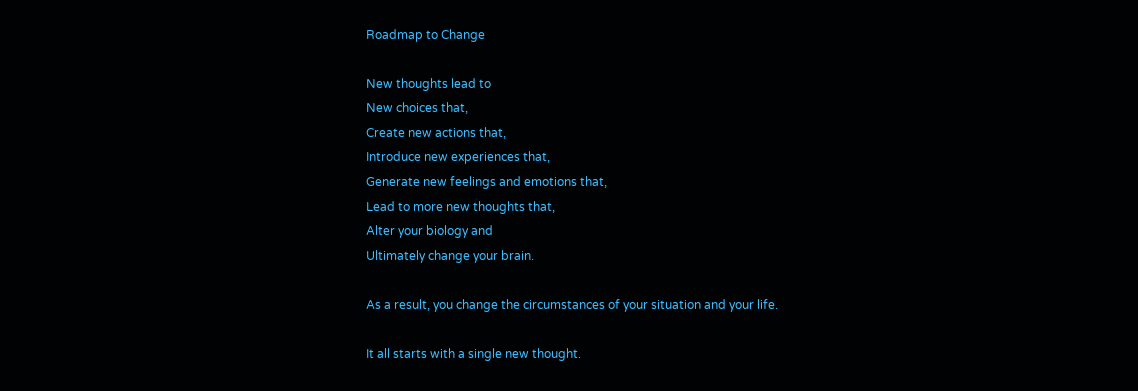Roadmap to Change

New thoughts lead to
New choices that,
Create new actions that,
Introduce new experiences that,
Generate new feelings and emotions that,
Lead to more new thoughts that,
Alter your biology and
Ultimately change your brain.

As a result, you change the circumstances of your situation and your life.

It all starts with a single new thought.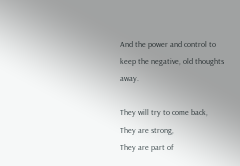And the power and control to keep the negative, old thoughts away.

They will try to come back,
They are strong,
They are part of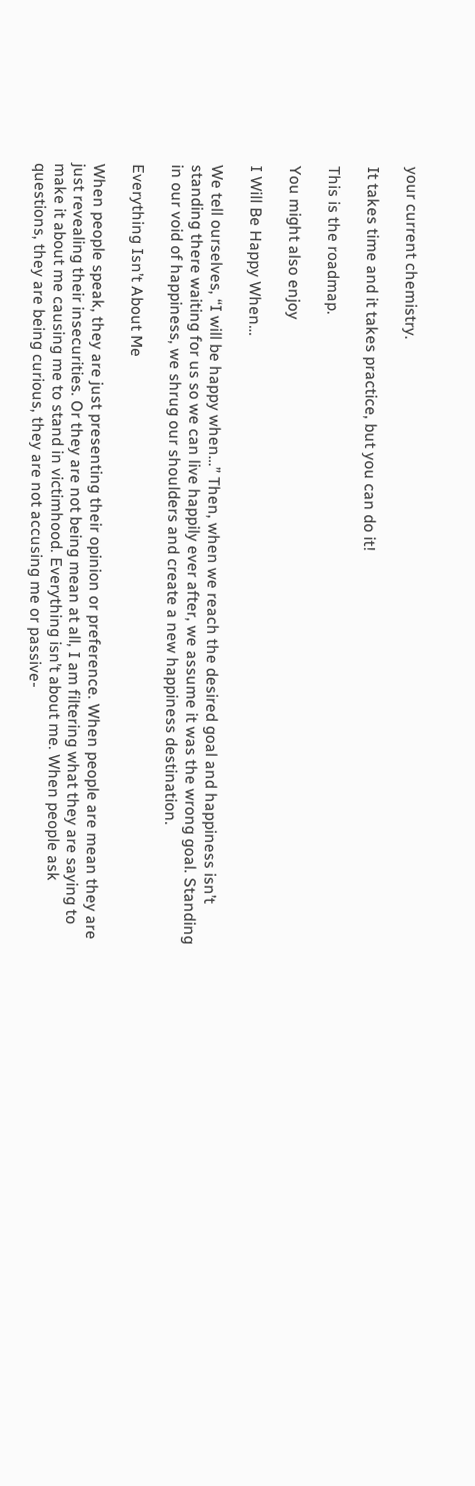your current chemistry.

It takes time and it takes practice, but you can do it!

This is the roadmap.

You might also enjoy

I Will Be Happy When…

We tell ourselves, “I will be happy when…” Then, when we reach the desired goal and happiness isn’t standing there waiting for us so we can live happily ever after, we assume it was the wrong goal. Standing in our void of happiness, we shrug our shoulders and create a new happiness destination.

Everything Isn’t About Me

When people speak, they are just presenting their opinion or preference. When people are mean they are just revealing their insecurities. Or they are not being mean at all, I am filtering what they are saying to make it about me causing me to stand in victimhood. Everything isn’t about me. When people ask questions, they are being curious, they are not accusing me or passive-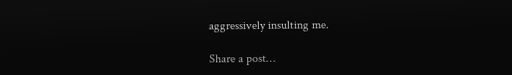aggressively insulting me.

Share a post…